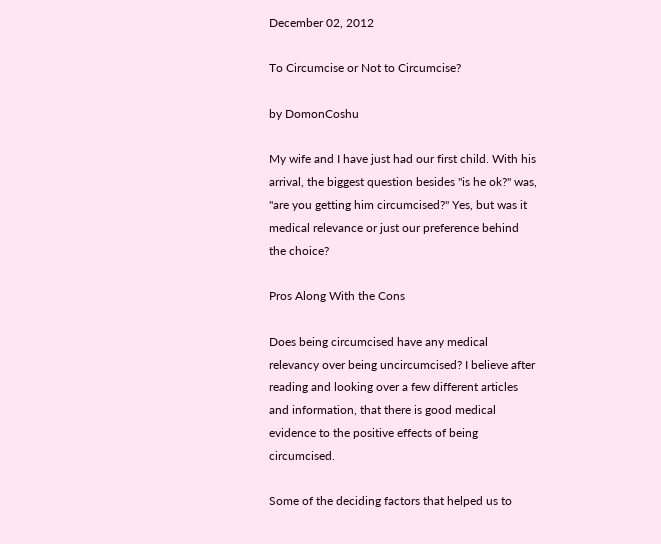December 02, 2012

To Circumcise or Not to Circumcise?

by DomonCoshu

My wife and I have just had our first child. With his arrival, the biggest question besides "is he ok?" was, "are you getting him circumcised?" Yes, but was it medical relevance or just our preference behind the choice?

Pros Along With the Cons

Does being circumcised have any medical relevancy over being uncircumcised? I believe after reading and looking over a few different articles and information, that there is good medical evidence to the positive effects of being circumcised.

Some of the deciding factors that helped us to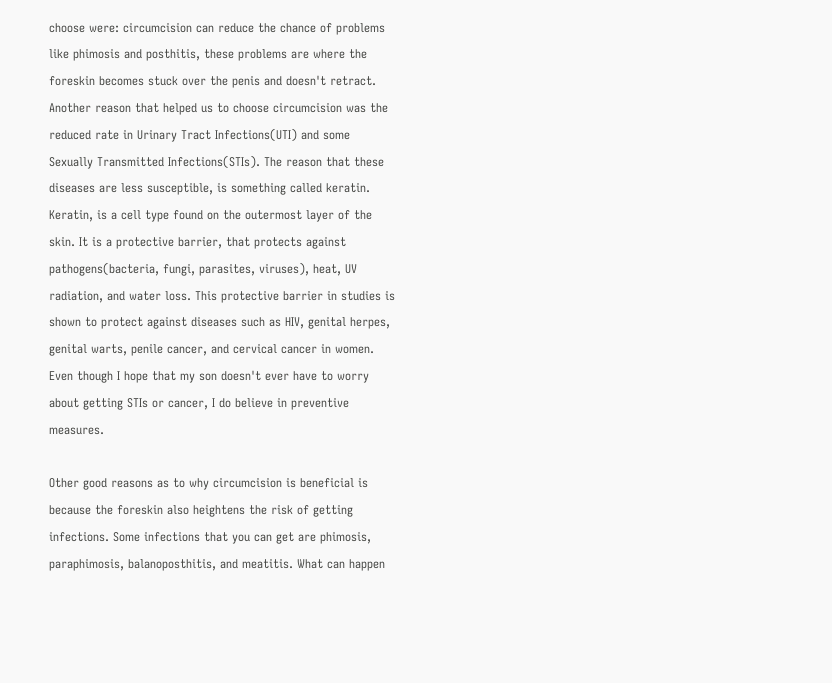choose were: circumcision can reduce the chance of problems like phimosis and posthitis, these problems are where the foreskin becomes stuck over the penis and doesn't retract. Another reason that helped us to choose circumcision was the reduced rate in Urinary Tract Infections(UTI) and some Sexually Transmitted Infections(STIs). The reason that these diseases are less susceptible, is something called keratin. Keratin, is a cell type found on the outermost layer of the skin. It is a protective barrier, that protects against pathogens(bacteria, fungi, parasites, viruses), heat, UV radiation, and water loss. This protective barrier in studies is shown to protect against diseases such as HIV, genital herpes, genital warts, penile cancer, and cervical cancer in women. Even though I hope that my son doesn't ever have to worry about getting STIs or cancer, I do believe in preventive measures.

Other good reasons as to why circumcision is beneficial is because the foreskin also heightens the risk of getting infections. Some infections that you can get are phimosis, paraphimosis, balanoposthitis, and meatitis. What can happen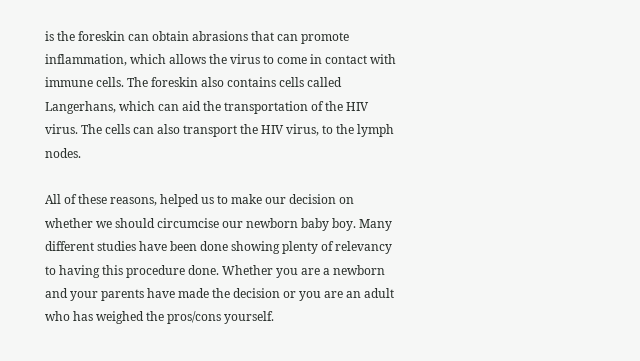is the foreskin can obtain abrasions that can promote inflammation, which allows the virus to come in contact with immune cells. The foreskin also contains cells called Langerhans, which can aid the transportation of the HIV virus. The cells can also transport the HIV virus, to the lymph nodes.

All of these reasons, helped us to make our decision on whether we should circumcise our newborn baby boy. Many different studies have been done showing plenty of relevancy to having this procedure done. Whether you are a newborn and your parents have made the decision or you are an adult who has weighed the pros/cons yourself.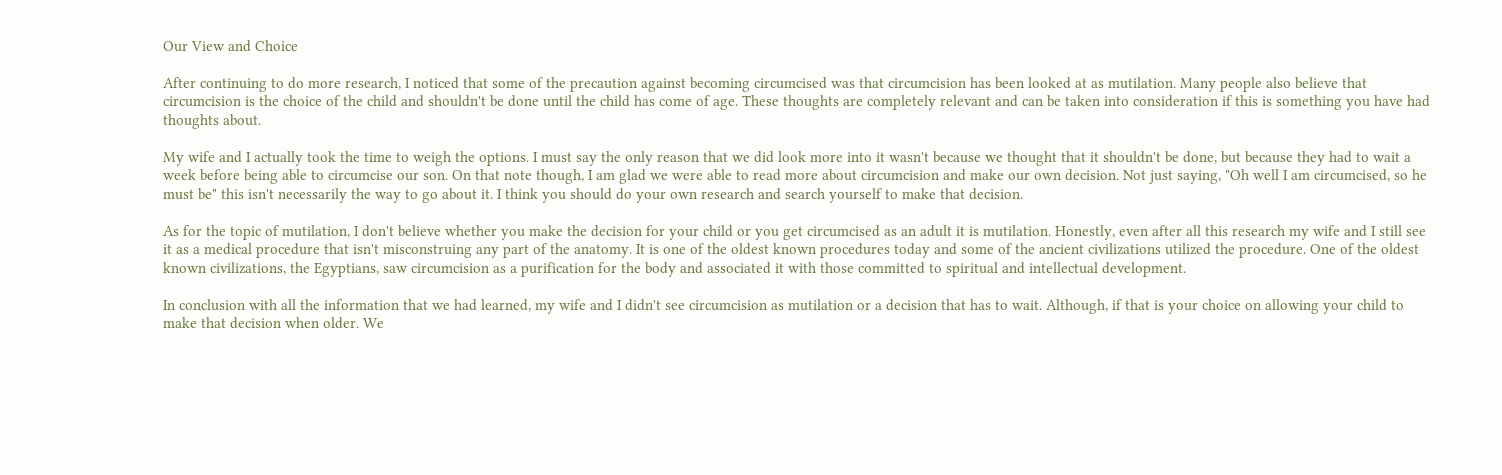Our View and Choice

After continuing to do more research, I noticed that some of the precaution against becoming circumcised was that circumcision has been looked at as mutilation. Many people also believe that circumcision is the choice of the child and shouldn't be done until the child has come of age. These thoughts are completely relevant and can be taken into consideration if this is something you have had thoughts about.

My wife and I actually took the time to weigh the options. I must say the only reason that we did look more into it wasn't because we thought that it shouldn't be done, but because they had to wait a week before being able to circumcise our son. On that note though, I am glad we were able to read more about circumcision and make our own decision. Not just saying, "Oh well I am circumcised, so he must be" this isn't necessarily the way to go about it. I think you should do your own research and search yourself to make that decision.

As for the topic of mutilation, I don't believe whether you make the decision for your child or you get circumcised as an adult it is mutilation. Honestly, even after all this research my wife and I still see it as a medical procedure that isn't misconstruing any part of the anatomy. It is one of the oldest known procedures today and some of the ancient civilizations utilized the procedure. One of the oldest known civilizations, the Egyptians, saw circumcision as a purification for the body and associated it with those committed to spiritual and intellectual development.

In conclusion with all the information that we had learned, my wife and I didn't see circumcision as mutilation or a decision that has to wait. Although, if that is your choice on allowing your child to make that decision when older. We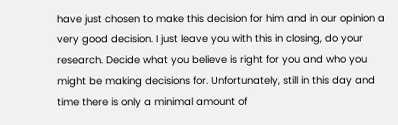have just chosen to make this decision for him and in our opinion a very good decision. I just leave you with this in closing, do your research. Decide what you believe is right for you and who you might be making decisions for. Unfortunately, still in this day and time there is only a minimal amount of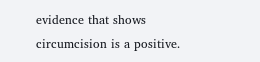evidence that shows circumcision is a positive.